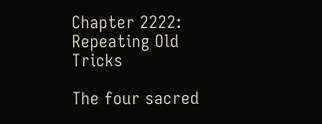Chapter 2222: Repeating Old Tricks

The four sacred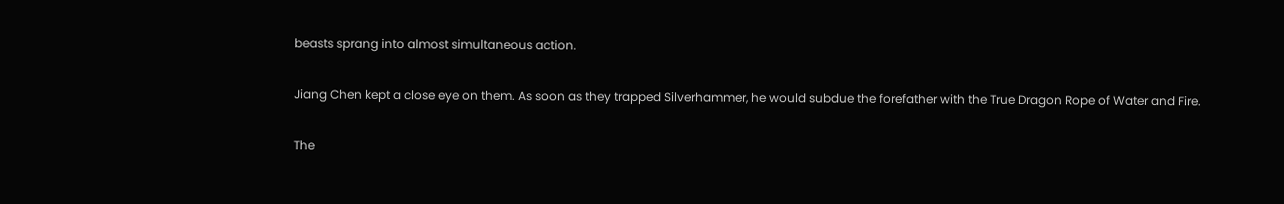beasts sprang into almost simultaneous action.

Jiang Chen kept a close eye on them. As soon as they trapped Silverhammer, he would subdue the forefather with the True Dragon Rope of Water and Fire.

The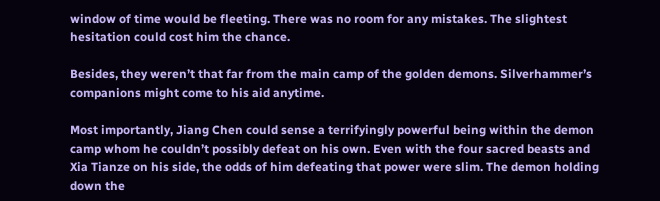window of time would be fleeting. There was no room for any mistakes. The slightest hesitation could cost him the chance.

Besides, they weren’t that far from the main camp of the golden demons. Silverhammer’s companions might come to his aid anytime.

Most importantly, Jiang Chen could sense a terrifyingly powerful being within the demon camp whom he couldn’t possibly defeat on his own. Even with the four sacred beasts and Xia Tianze on his side, the odds of him defeating that power were slim. The demon holding down the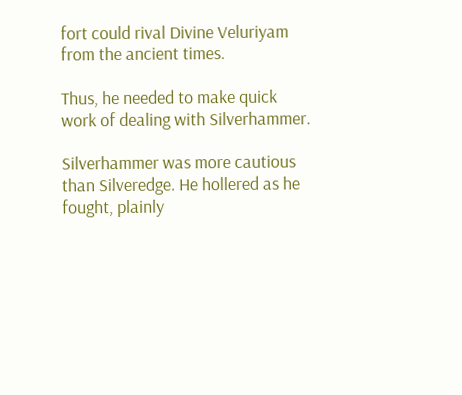fort could rival Divine Veluriyam from the ancient times.

Thus, he needed to make quick work of dealing with Silverhammer.

Silverhammer was more cautious than Silveredge. He hollered as he fought, plainly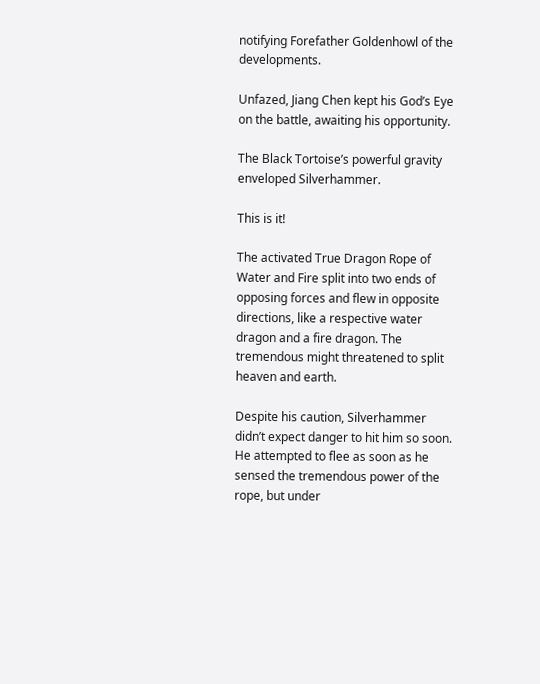notifying Forefather Goldenhowl of the developments.

Unfazed, Jiang Chen kept his God’s Eye on the battle, awaiting his opportunity.

The Black Tortoise’s powerful gravity enveloped Silverhammer.

This is it!

The activated True Dragon Rope of Water and Fire split into two ends of opposing forces and flew in opposite directions, like a respective water dragon and a fire dragon. The tremendous might threatened to split heaven and earth.

Despite his caution, Silverhammer didn’t expect danger to hit him so soon. He attempted to flee as soon as he sensed the tremendous power of the rope, but under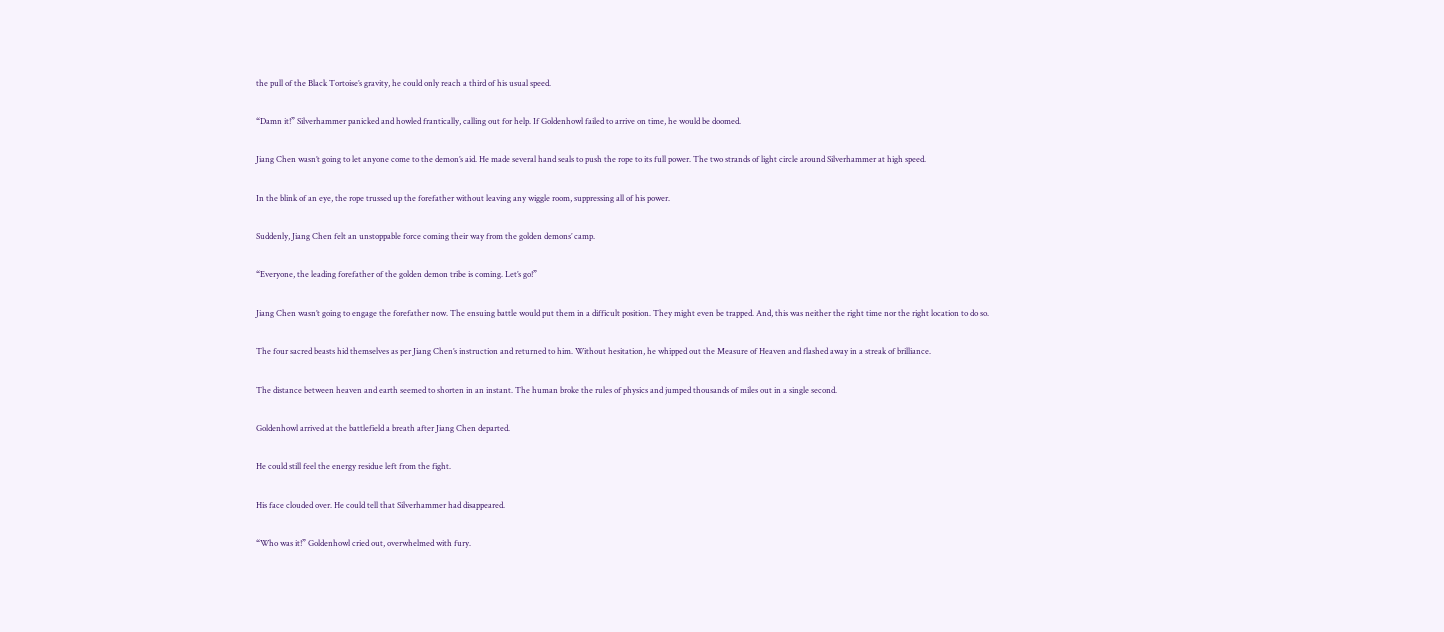the pull of the Black Tortoise’s gravity, he could only reach a third of his usual speed.

“Damn it!” Silverhammer panicked and howled frantically, calling out for help. If Goldenhowl failed to arrive on time, he would be doomed.

Jiang Chen wasn’t going to let anyone come to the demon’s aid. He made several hand seals to push the rope to its full power. The two strands of light circle around Silverhammer at high speed.

In the blink of an eye, the rope trussed up the forefather without leaving any wiggle room, suppressing all of his power.

Suddenly, Jiang Chen felt an unstoppable force coming their way from the golden demons’ camp.

“Everyone, the leading forefather of the golden demon tribe is coming. Let’s go!”

Jiang Chen wasn’t going to engage the forefather now. The ensuing battle would put them in a difficult position. They might even be trapped. And, this was neither the right time nor the right location to do so.

The four sacred beasts hid themselves as per Jiang Chen’s instruction and returned to him. Without hesitation, he whipped out the Measure of Heaven and flashed away in a streak of brilliance.

The distance between heaven and earth seemed to shorten in an instant. The human broke the rules of physics and jumped thousands of miles out in a single second.

Goldenhowl arrived at the battlefield a breath after Jiang Chen departed.

He could still feel the energy residue left from the fight.

His face clouded over. He could tell that Silverhammer had disappeared.

“Who was it!” Goldenhowl cried out, overwhelmed with fury.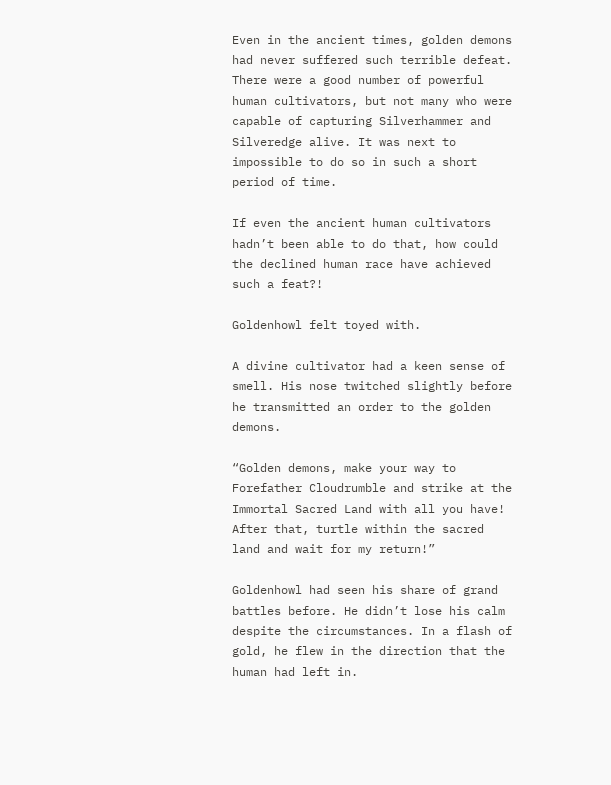Even in the ancient times, golden demons had never suffered such terrible defeat. There were a good number of powerful human cultivators, but not many who were capable of capturing Silverhammer and Silveredge alive. It was next to impossible to do so in such a short period of time.

If even the ancient human cultivators hadn’t been able to do that, how could the declined human race have achieved such a feat?!

Goldenhowl felt toyed with.

A divine cultivator had a keen sense of smell. His nose twitched slightly before he transmitted an order to the golden demons.

“Golden demons, make your way to Forefather Cloudrumble and strike at the Immortal Sacred Land with all you have! After that, turtle within the sacred land and wait for my return!”

Goldenhowl had seen his share of grand battles before. He didn’t lose his calm despite the circumstances. In a flash of gold, he flew in the direction that the human had left in.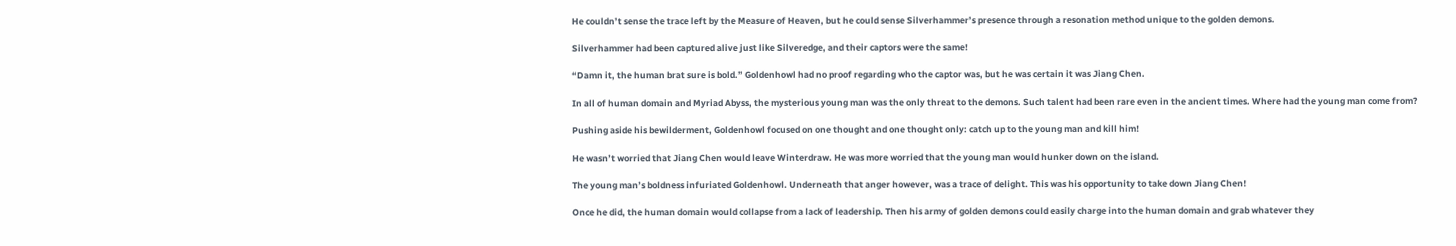He couldn’t sense the trace left by the Measure of Heaven, but he could sense Silverhammer’s presence through a resonation method unique to the golden demons.

Silverhammer had been captured alive just like Silveredge, and their captors were the same!

“Damn it, the human brat sure is bold.” Goldenhowl had no proof regarding who the captor was, but he was certain it was Jiang Chen.

In all of human domain and Myriad Abyss, the mysterious young man was the only threat to the demons. Such talent had been rare even in the ancient times. Where had the young man come from?

Pushing aside his bewilderment, Goldenhowl focused on one thought and one thought only: catch up to the young man and kill him!

He wasn’t worried that Jiang Chen would leave Winterdraw. He was more worried that the young man would hunker down on the island.

The young man’s boldness infuriated Goldenhowl. Underneath that anger however, was a trace of delight. This was his opportunity to take down Jiang Chen!

Once he did, the human domain would collapse from a lack of leadership. Then his army of golden demons could easily charge into the human domain and grab whatever they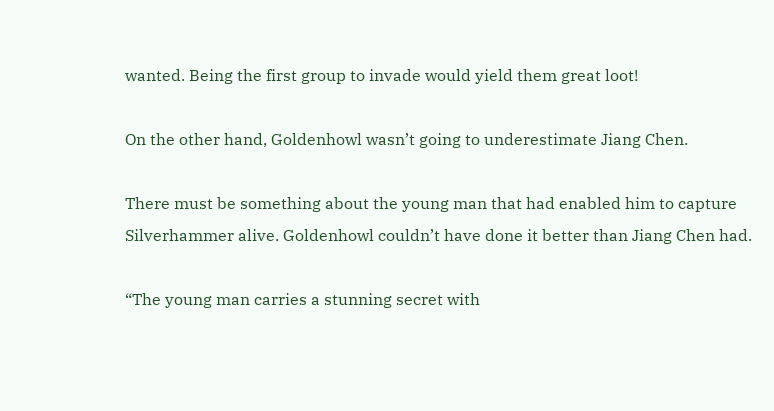wanted. Being the first group to invade would yield them great loot!

On the other hand, Goldenhowl wasn’t going to underestimate Jiang Chen.

There must be something about the young man that had enabled him to capture Silverhammer alive. Goldenhowl couldn’t have done it better than Jiang Chen had.

“The young man carries a stunning secret with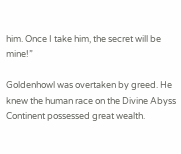him. Once I take him, the secret will be mine!”

Goldenhowl was overtaken by greed. He knew the human race on the Divine Abyss Continent possessed great wealth.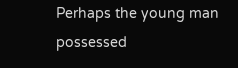Perhaps the young man possessed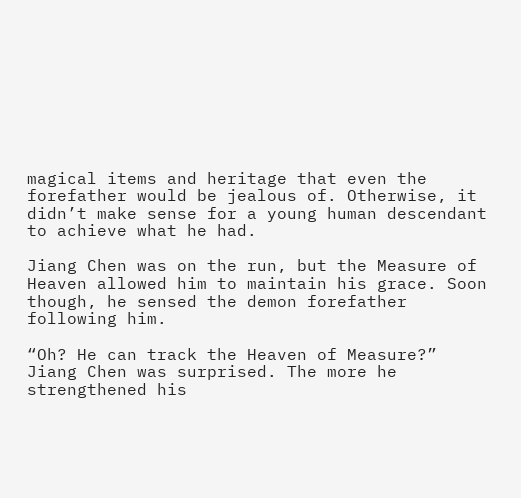magical items and heritage that even the forefather would be jealous of. Otherwise, it didn’t make sense for a young human descendant to achieve what he had.

Jiang Chen was on the run, but the Measure of Heaven allowed him to maintain his grace. Soon though, he sensed the demon forefather following him.

“Oh? He can track the Heaven of Measure?” Jiang Chen was surprised. The more he strengthened his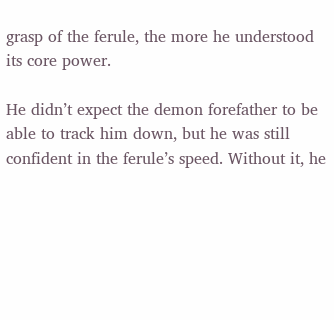grasp of the ferule, the more he understood its core power.

He didn’t expect the demon forefather to be able to track him down, but he was still confident in the ferule’s speed. Without it, he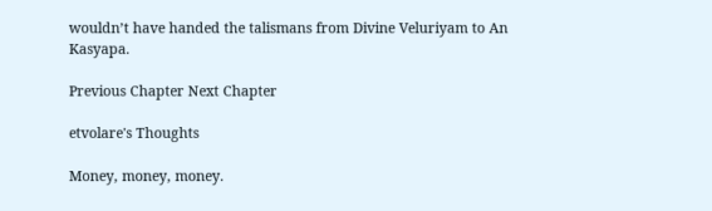wouldn’t have handed the talismans from Divine Veluriyam to An Kasyapa.

Previous Chapter Next Chapter

etvolare's Thoughts

Money, money, money.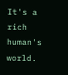It's a rich human's world.